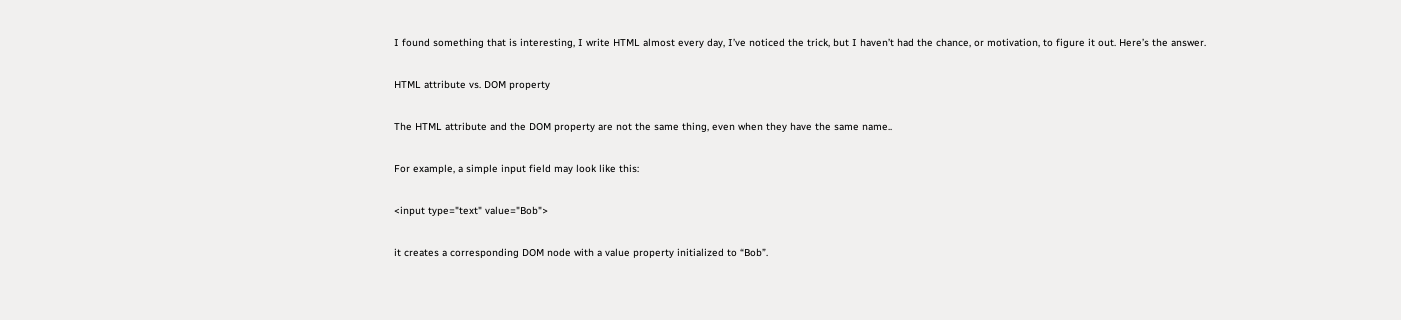I found something that is interesting, I write HTML almost every day, I’ve noticed the trick, but I haven’t had the chance, or motivation, to figure it out. Here’s the answer.

HTML attribute vs. DOM property

The HTML attribute and the DOM property are not the same thing, even when they have the same name..

For example, a simple input field may look like this:

<input type="text" value="Bob">

it creates a corresponding DOM node with a value property initialized to “Bob”.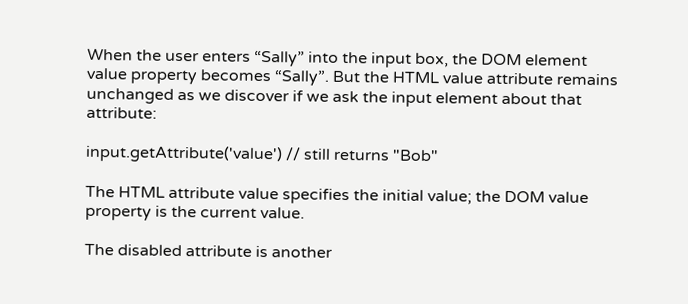When the user enters “Sally” into the input box, the DOM element value property becomes “Sally”. But the HTML value attribute remains unchanged as we discover if we ask the input element about that attribute:

input.getAttribute('value') // still returns "Bob"

The HTML attribute value specifies the initial value; the DOM value property is the current value.

The disabled attribute is another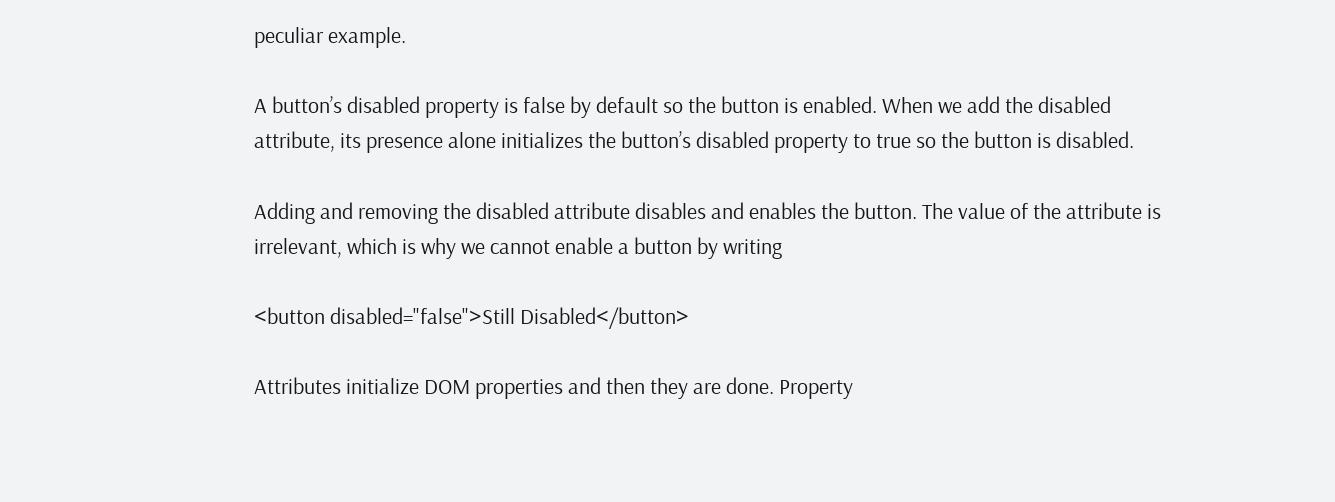peculiar example.

A button’s disabled property is false by default so the button is enabled. When we add the disabled attribute, its presence alone initializes the button’s disabled property to true so the button is disabled.

Adding and removing the disabled attribute disables and enables the button. The value of the attribute is irrelevant, which is why we cannot enable a button by writing

<button disabled="false">Still Disabled</button>

Attributes initialize DOM properties and then they are done. Property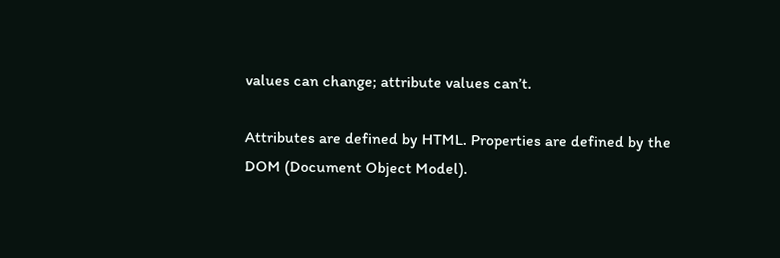values can change; attribute values can’t.

Attributes are defined by HTML. Properties are defined by the DOM (Document Object Model).